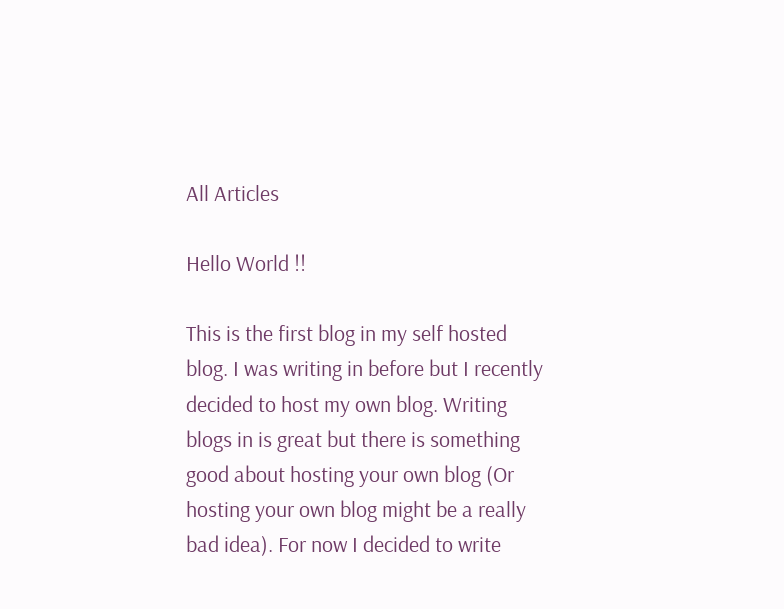All Articles

Hello World !!

This is the first blog in my self hosted blog. I was writing in before but I recently decided to host my own blog. Writing blogs in is great but there is something good about hosting your own blog (Or hosting your own blog might be a really bad idea). For now I decided to write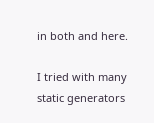in both and here.

I tried with many static generators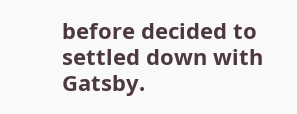before decided to settled down with Gatsby.